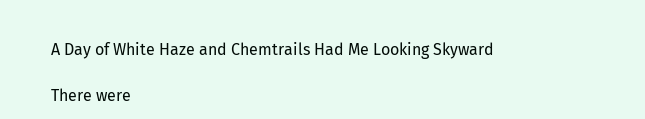A Day of White Haze and Chemtrails Had Me Looking Skyward

There were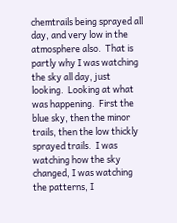chemtrails being sprayed all day, and very low in the atmosphere also.  That is partly why I was watching the sky all day, just looking.  Looking at what was happening.  First the blue sky, then the minor trails, then the low thickly sprayed trails.  I was watching how the sky changed, I was watching the patterns, I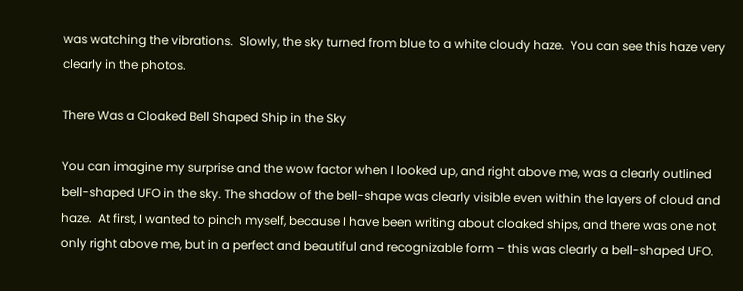was watching the vibrations.  Slowly, the sky turned from blue to a white cloudy haze.  You can see this haze very clearly in the photos.

There Was a Cloaked Bell Shaped Ship in the Sky

You can imagine my surprise and the wow factor when I looked up, and right above me, was a clearly outlined bell-shaped UFO in the sky. The shadow of the bell-shape was clearly visible even within the layers of cloud and haze.  At first, I wanted to pinch myself, because I have been writing about cloaked ships, and there was one not only right above me, but in a perfect and beautiful and recognizable form – this was clearly a bell-shaped UFO.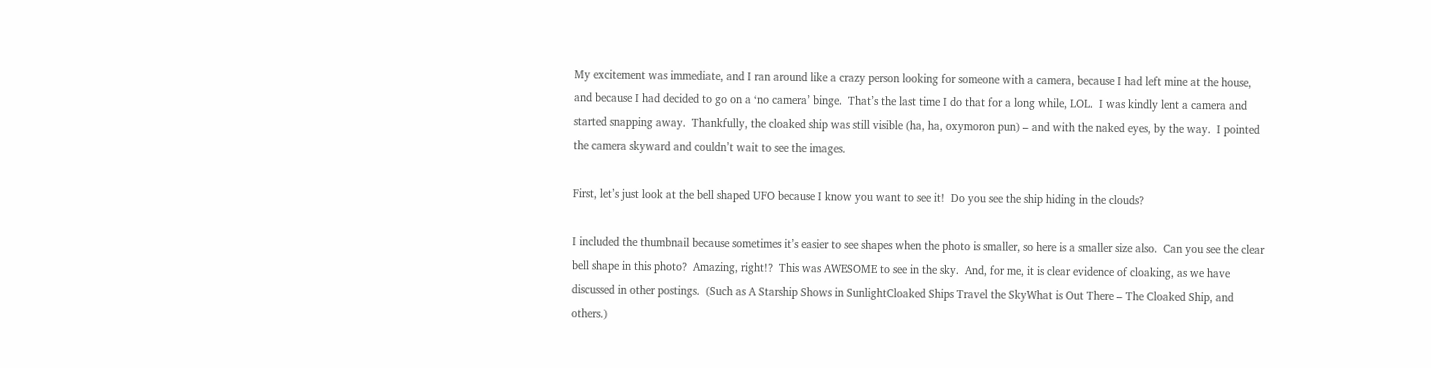My excitement was immediate, and I ran around like a crazy person looking for someone with a camera, because I had left mine at the house, and because I had decided to go on a ‘no camera’ binge.  That’s the last time I do that for a long while, LOL.  I was kindly lent a camera and started snapping away.  Thankfully, the cloaked ship was still visible (ha, ha, oxymoron pun) – and with the naked eyes, by the way.  I pointed the camera skyward and couldn’t wait to see the images.

First, let’s just look at the bell shaped UFO because I know you want to see it!  Do you see the ship hiding in the clouds?

I included the thumbnail because sometimes it’s easier to see shapes when the photo is smaller, so here is a smaller size also.  Can you see the clear bell shape in this photo?  Amazing, right!?  This was AWESOME to see in the sky.  And, for me, it is clear evidence of cloaking, as we have discussed in other postings.  (Such as A Starship Shows in SunlightCloaked Ships Travel the SkyWhat is Out There – The Cloaked Ship, and others.)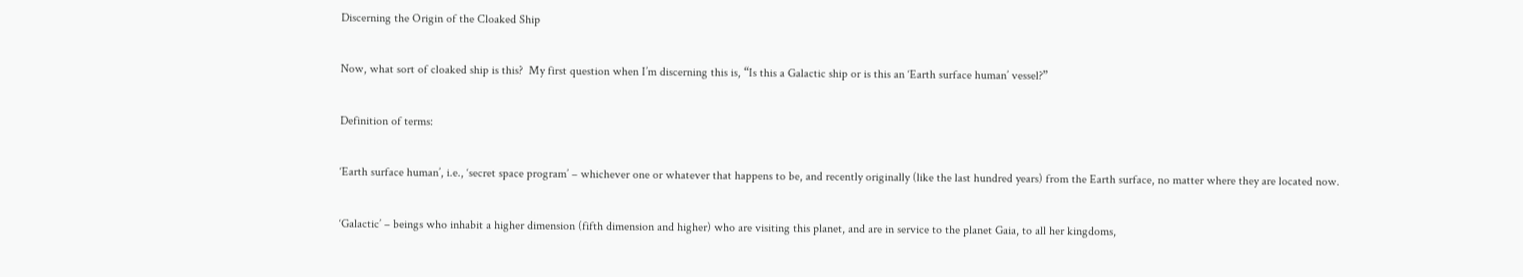Discerning the Origin of the Cloaked Ship

Now, what sort of cloaked ship is this?  My first question when I’m discerning this is, “Is this a Galactic ship or is this an ‘Earth surface human’ vessel?”

Definition of terms:

‘Earth surface human’, i.e., ‘secret space program’ – whichever one or whatever that happens to be, and recently originally (like the last hundred years) from the Earth surface, no matter where they are located now.

‘Galactic’ – beings who inhabit a higher dimension (fifth dimension and higher) who are visiting this planet, and are in service to the planet Gaia, to all her kingdoms,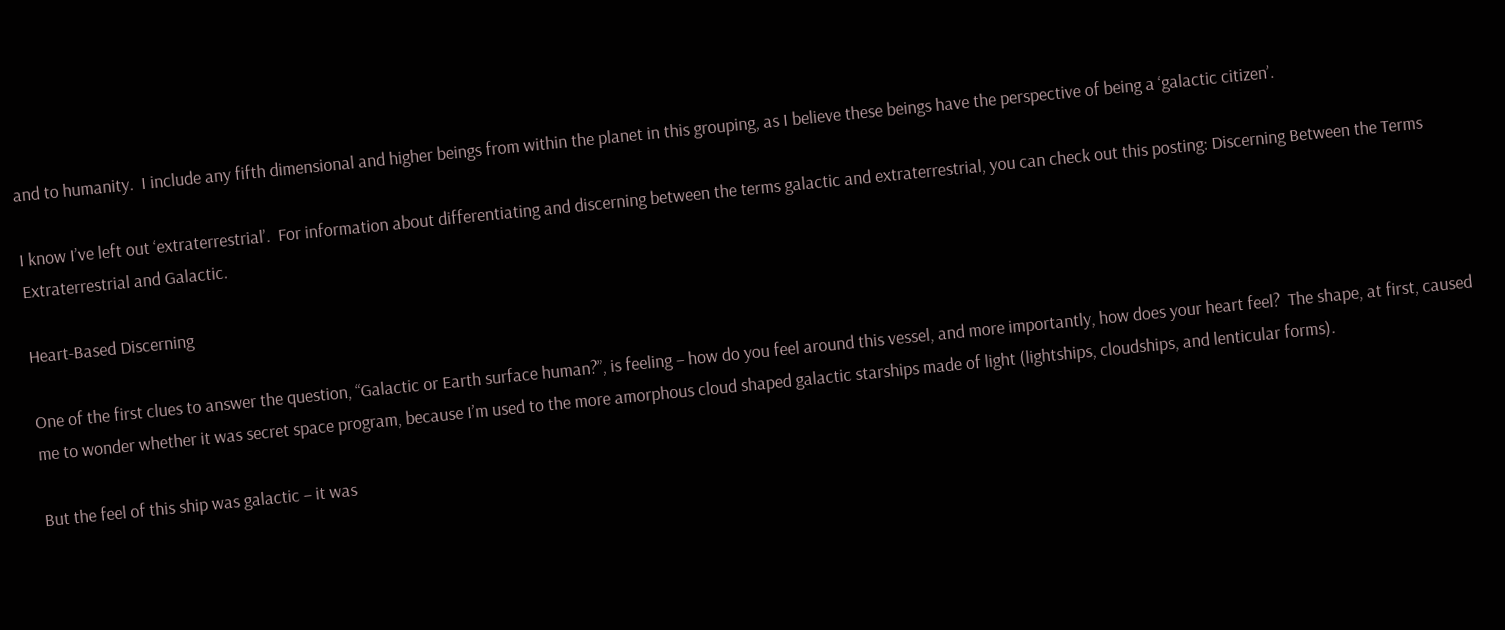and to humanity.  I include any fifth dimensional and higher beings from within the planet in this grouping, as I believe these beings have the perspective of being a ‘galactic citizen’.

I know I’ve left out ‘extraterrestrial’.  For information about differentiating and discerning between the terms galactic and extraterrestrial, you can check out this posting: Discerning Between the Terms Extraterrestrial and Galactic.

Heart-Based Discerning

One of the first clues to answer the question, “Galactic or Earth surface human?”, is feeling – how do you feel around this vessel, and more importantly, how does your heart feel?  The shape, at first, caused me to wonder whether it was secret space program, because I’m used to the more amorphous cloud shaped galactic starships made of light (lightships, cloudships, and lenticular forms).

But the feel of this ship was galactic – it was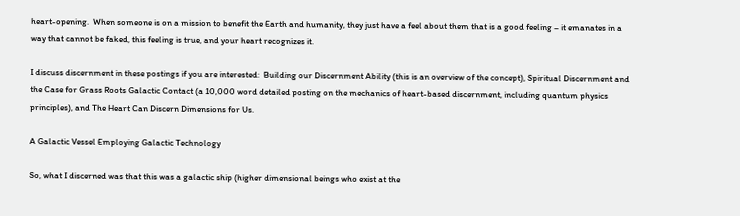heart-opening.  When someone is on a mission to benefit the Earth and humanity, they just have a feel about them that is a good feeling – it emanates in a way that cannot be faked, this feeling is true, and your heart recognizes it.

I discuss discernment in these postings if you are interested:  Building our Discernment Ability (this is an overview of the concept), Spiritual Discernment and the Case for Grass Roots Galactic Contact (a 10,000 word detailed posting on the mechanics of heart-based discernment, including quantum physics principles), and The Heart Can Discern Dimensions for Us.

A Galactic Vessel Employing Galactic Technology

So, what I discerned was that this was a galactic ship (higher dimensional beings who exist at the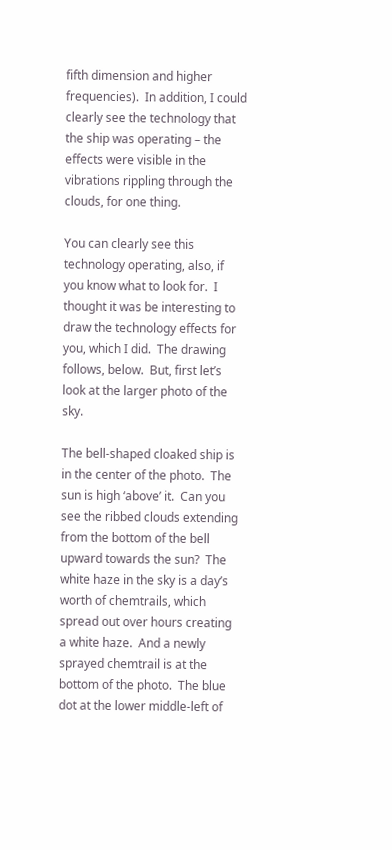fifth dimension and higher frequencies).  In addition, I could clearly see the technology that the ship was operating – the effects were visible in the vibrations rippling through the clouds, for one thing.

You can clearly see this technology operating, also, if you know what to look for.  I thought it was be interesting to draw the technology effects for you, which I did.  The drawing follows, below.  But, first let’s look at the larger photo of the sky.

The bell-shaped cloaked ship is in the center of the photo.  The sun is high ‘above’ it.  Can you see the ribbed clouds extending from the bottom of the bell upward towards the sun?  The white haze in the sky is a day’s worth of chemtrails, which spread out over hours creating a white haze.  And a newly sprayed chemtrail is at the bottom of the photo.  The blue dot at the lower middle-left of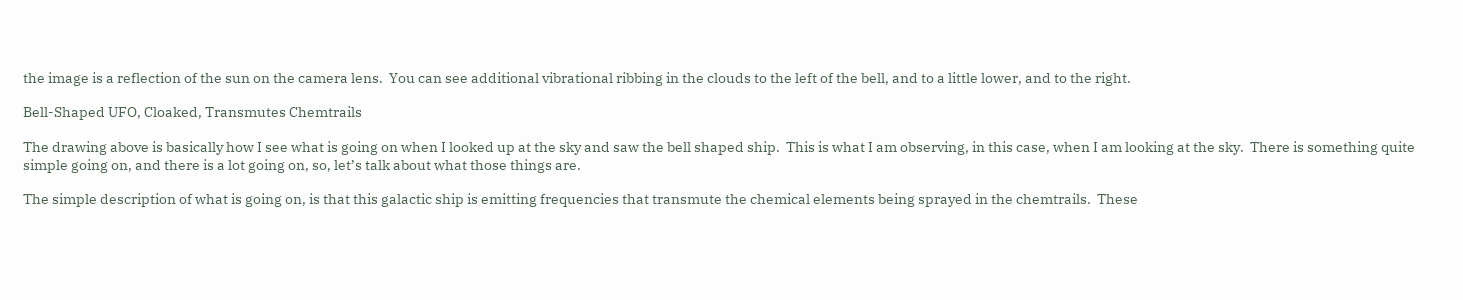the image is a reflection of the sun on the camera lens.  You can see additional vibrational ribbing in the clouds to the left of the bell, and to a little lower, and to the right.

Bell-Shaped UFO, Cloaked, Transmutes Chemtrails

The drawing above is basically how I see what is going on when I looked up at the sky and saw the bell shaped ship.  This is what I am observing, in this case, when I am looking at the sky.  There is something quite simple going on, and there is a lot going on, so, let’s talk about what those things are.

The simple description of what is going on, is that this galactic ship is emitting frequencies that transmute the chemical elements being sprayed in the chemtrails.  These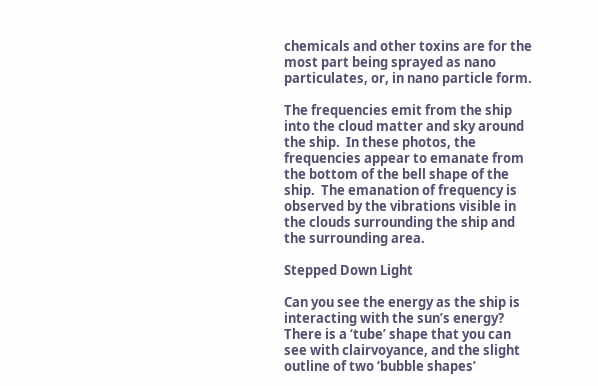chemicals and other toxins are for the most part being sprayed as nano particulates, or, in nano particle form.

The frequencies emit from the ship into the cloud matter and sky around the ship.  In these photos, the frequencies appear to emanate from the bottom of the bell shape of the ship.  The emanation of frequency is observed by the vibrations visible in the clouds surrounding the ship and the surrounding area.

Stepped Down Light

Can you see the energy as the ship is interacting with the sun’s energy? There is a ‘tube’ shape that you can see with clairvoyance, and the slight outline of two ‘bubble shapes’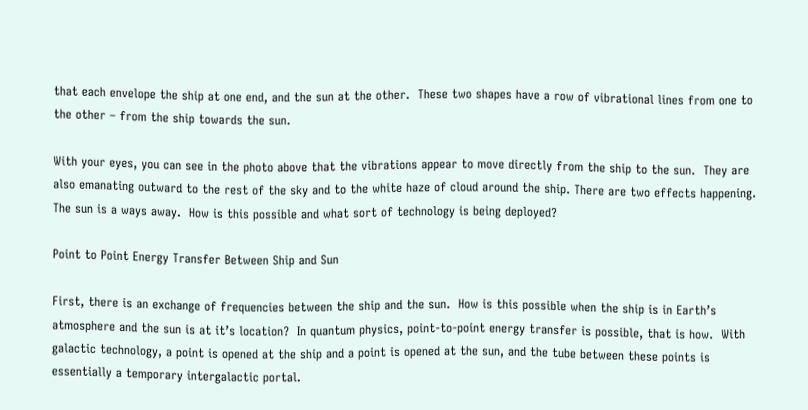that each envelope the ship at one end, and the sun at the other.  These two shapes have a row of vibrational lines from one to the other – from the ship towards the sun.

With your eyes, you can see in the photo above that the vibrations appear to move directly from the ship to the sun.  They are also emanating outward to the rest of the sky and to the white haze of cloud around the ship. There are two effects happening.  The sun is a ways away.  How is this possible and what sort of technology is being deployed?

Point to Point Energy Transfer Between Ship and Sun

First, there is an exchange of frequencies between the ship and the sun.  How is this possible when the ship is in Earth’s atmosphere and the sun is at it’s location?  In quantum physics, point-to-point energy transfer is possible, that is how.  With galactic technology, a point is opened at the ship and a point is opened at the sun, and the tube between these points is essentially a temporary intergalactic portal.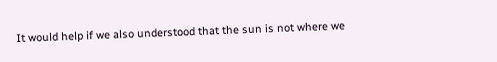It would help if we also understood that the sun is not where we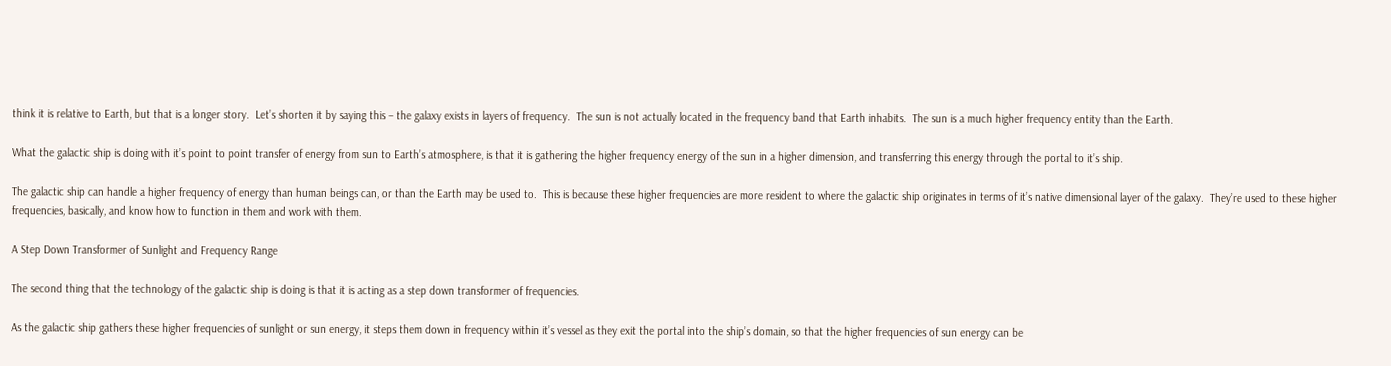think it is relative to Earth, but that is a longer story.  Let’s shorten it by saying this – the galaxy exists in layers of frequency.  The sun is not actually located in the frequency band that Earth inhabits.  The sun is a much higher frequency entity than the Earth.

What the galactic ship is doing with it’s point to point transfer of energy from sun to Earth’s atmosphere, is that it is gathering the higher frequency energy of the sun in a higher dimension, and transferring this energy through the portal to it’s ship.

The galactic ship can handle a higher frequency of energy than human beings can, or than the Earth may be used to.  This is because these higher frequencies are more resident to where the galactic ship originates in terms of it’s native dimensional layer of the galaxy.  They’re used to these higher frequencies, basically, and know how to function in them and work with them.

A Step Down Transformer of Sunlight and Frequency Range

The second thing that the technology of the galactic ship is doing is that it is acting as a step down transformer of frequencies.

As the galactic ship gathers these higher frequencies of sunlight or sun energy, it steps them down in frequency within it’s vessel as they exit the portal into the ship’s domain, so that the higher frequencies of sun energy can be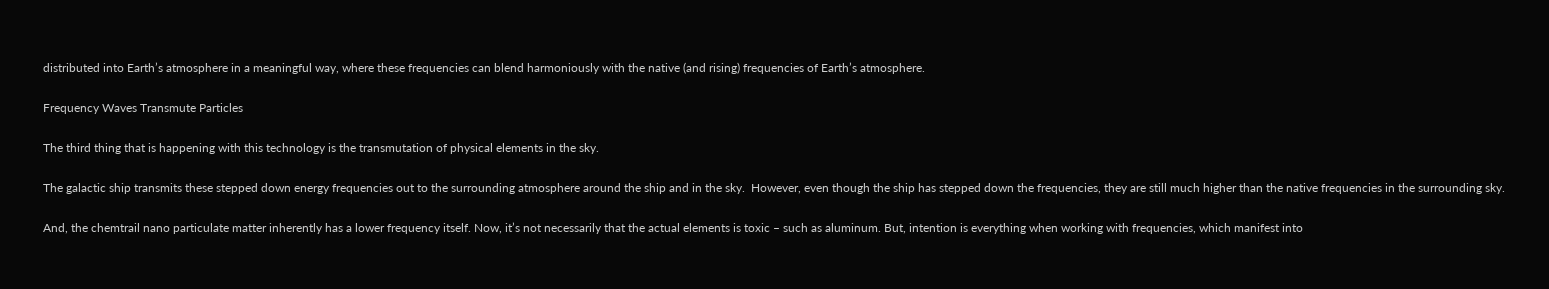distributed into Earth’s atmosphere in a meaningful way, where these frequencies can blend harmoniously with the native (and rising) frequencies of Earth’s atmosphere.

Frequency Waves Transmute Particles

The third thing that is happening with this technology is the transmutation of physical elements in the sky.

The galactic ship transmits these stepped down energy frequencies out to the surrounding atmosphere around the ship and in the sky.  However, even though the ship has stepped down the frequencies, they are still much higher than the native frequencies in the surrounding sky.

And, the chemtrail nano particulate matter inherently has a lower frequency itself. Now, it’s not necessarily that the actual elements is toxic – such as aluminum. But, intention is everything when working with frequencies, which manifest into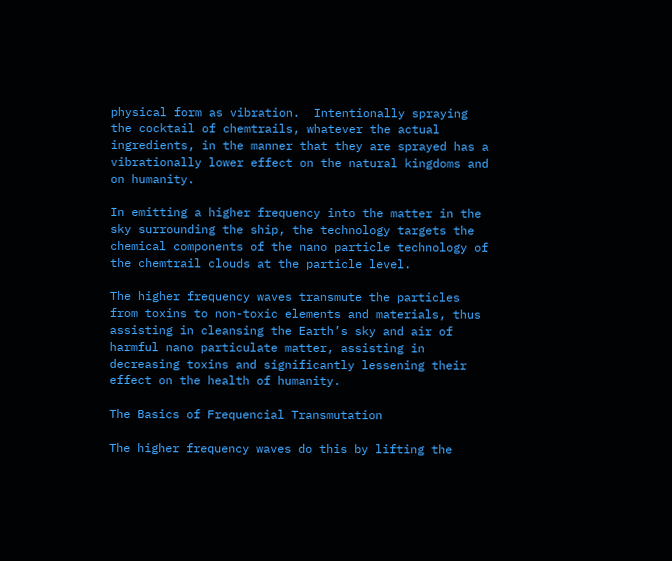physical form as vibration.  Intentionally spraying the cocktail of chemtrails, whatever the actual ingredients, in the manner that they are sprayed has a vibrationally lower effect on the natural kingdoms and on humanity.

In emitting a higher frequency into the matter in the sky surrounding the ship, the technology targets the chemical components of the nano particle technology of the chemtrail clouds at the particle level.

The higher frequency waves transmute the particles from toxins to non-toxic elements and materials, thus assisting in cleansing the Earth’s sky and air of harmful nano particulate matter, assisting in decreasing toxins and significantly lessening their effect on the health of humanity.

The Basics of Frequencial Transmutation

The higher frequency waves do this by lifting the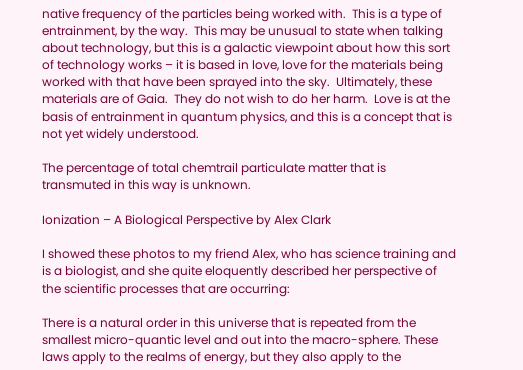native frequency of the particles being worked with.  This is a type of entrainment, by the way.  This may be unusual to state when talking about technology, but this is a galactic viewpoint about how this sort of technology works – it is based in love, love for the materials being worked with that have been sprayed into the sky.  Ultimately, these materials are of Gaia.  They do not wish to do her harm.  Love is at the basis of entrainment in quantum physics, and this is a concept that is not yet widely understood.

The percentage of total chemtrail particulate matter that is transmuted in this way is unknown.

Ionization – A Biological Perspective by Alex Clark

I showed these photos to my friend Alex, who has science training and is a biologist, and she quite eloquently described her perspective of the scientific processes that are occurring:

There is a natural order in this universe that is repeated from the smallest micro-quantic level and out into the macro-sphere. These laws apply to the realms of energy, but they also apply to the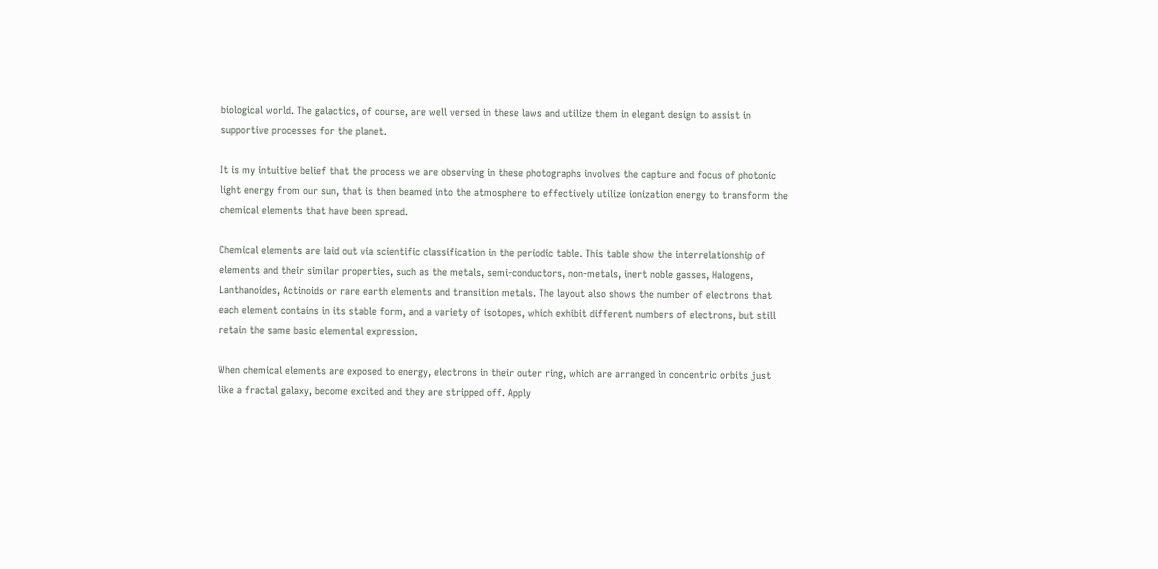biological world. The galactics, of course, are well versed in these laws and utilize them in elegant design to assist in supportive processes for the planet.

It is my intuitive belief that the process we are observing in these photographs involves the capture and focus of photonic light energy from our sun, that is then beamed into the atmosphere to effectively utilize ionization energy to transform the chemical elements that have been spread.

Chemical elements are laid out via scientific classification in the periodic table. This table show the interrelationship of elements and their similar properties, such as the metals, semi-conductors, non-metals, inert noble gasses, Halogens, Lanthanoides, Actinoids or rare earth elements and transition metals. The layout also shows the number of electrons that each element contains in its stable form, and a variety of isotopes, which exhibit different numbers of electrons, but still retain the same basic elemental expression.

When chemical elements are exposed to energy, electrons in their outer ring, which are arranged in concentric orbits just like a fractal galaxy, become excited and they are stripped off. Apply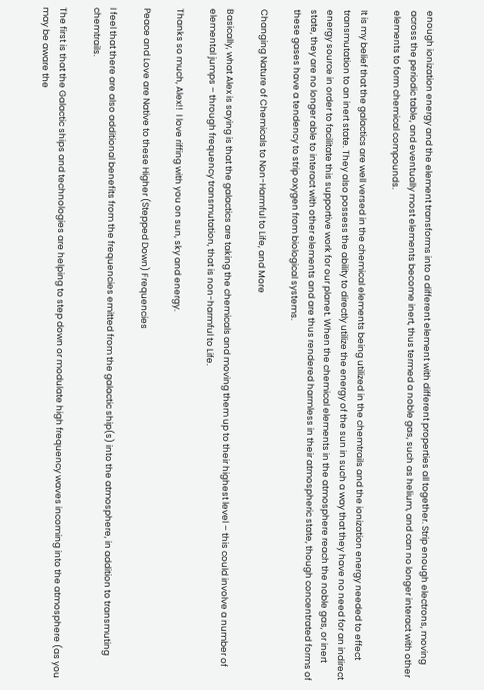enough ionization energy and the element transforms into a different element with different properties all together. Strip enough electrons, moving across the periodic table, and eventually most elements become inert, thus termed a noble gas, such as helium, and can no longer interact with other elements to form chemical compounds.

It is my belief that the galactics are well versed in the chemical elements being utilized in the chemtrails and the ionization energy needed to effect transmutation to an inert state. They also possess the ability to directly utilize the energy of the sun in such a way that they have no need for an indirect energy source in order to facilitate this supportive work for our planet. When the chemical elements in the atmosphere reach the noble gas, or inert state, they are no longer able to interact with other elements and are thus rendered harmless in their atmospheric state, though concentrated forms of these gases have a tendency to strip oxygen from biological systems.

Changing Nature of Chemicals to Non-Harmful to Life, and More

Basically, what Alex is saying is that the galactics are taking the chemicals and moving them up to their highest level – this could involve a number of elemental jumps – through frequency transmutation, that is non-harmful to Life.

Thanks so much, Alex!!  I love riffing with you on sun, sky and energy.

Peace and Love are Native to these Higher (Stepped Down) Frequencies

I feel that there are also additional benefits from the frequencies emitted from the galactic ship(s) into the atmosphere, in addition to transmuting chemtrails.

The first is that the Galactic ships and technologies are helping to step down or modulate high frequency waves incoming into the atmosphere (as you may be aware the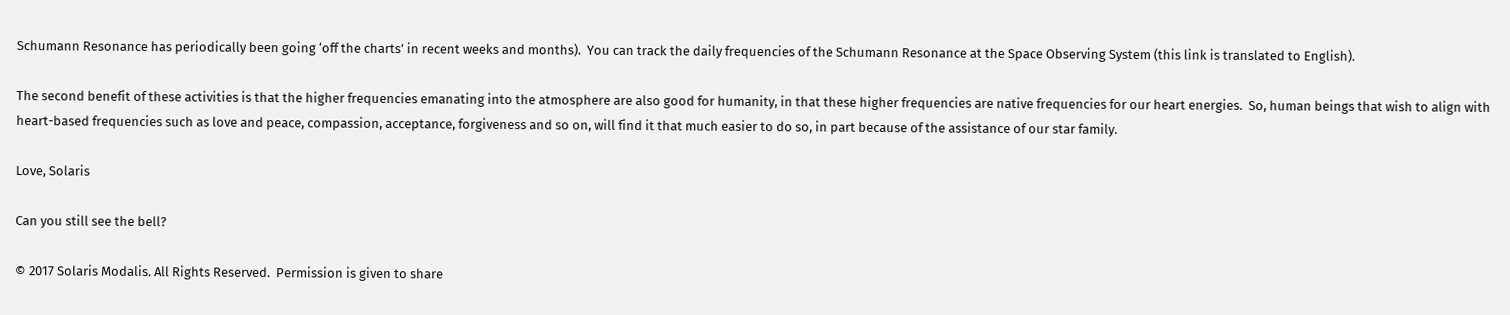Schumann Resonance has periodically been going ‘off the charts’ in recent weeks and months).  You can track the daily frequencies of the Schumann Resonance at the Space Observing System (this link is translated to English).

The second benefit of these activities is that the higher frequencies emanating into the atmosphere are also good for humanity, in that these higher frequencies are native frequencies for our heart energies.  So, human beings that wish to align with heart-based frequencies such as love and peace, compassion, acceptance, forgiveness and so on, will find it that much easier to do so, in part because of the assistance of our star family.

Love, Solaris

Can you still see the bell?

© 2017 Solaris Modalis. All Rights Reserved.  Permission is given to share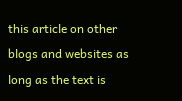this article on other blogs and websites as long as the text is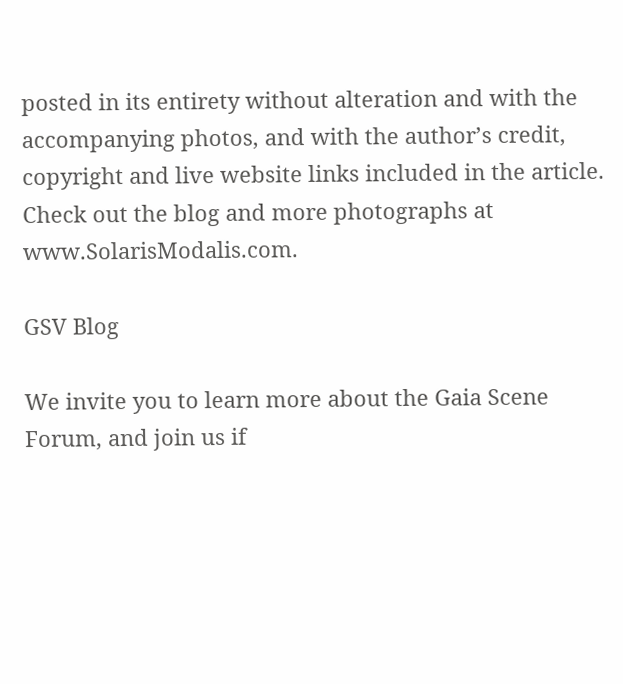posted in its entirety without alteration and with the accompanying photos, and with the author’s credit, copyright and live website links included in the article.  Check out the blog and more photographs at www.SolarisModalis.com.

GSV Blog

We invite you to learn more about the Gaia Scene Forum, and join us if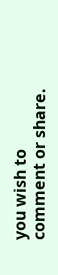you wish to comment or share.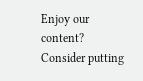Enjoy our content? Consider putting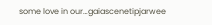some love in our…gaiascenetipjarwee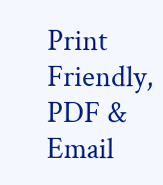Print Friendly, PDF & Email